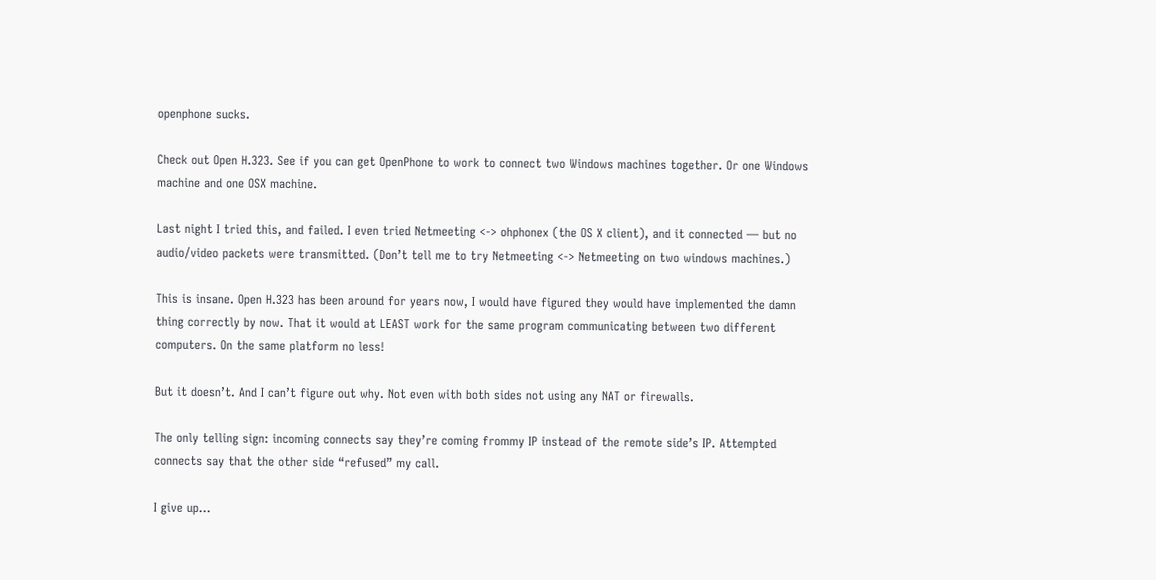openphone sucks.

Check out Open H.323. See if you can get OpenPhone to work to connect two Windows machines together. Or one Windows machine and one OSX machine.

Last night I tried this, and failed. I even tried Netmeeting <-> ohphonex (the OS X client), and it connected — but no audio/video packets were transmitted. (Don’t tell me to try Netmeeting <-> Netmeeting on two windows machines.)

This is insane. Open H.323 has been around for years now, I would have figured they would have implemented the damn thing correctly by now. That it would at LEAST work for the same program communicating between two different computers. On the same platform no less!

But it doesn’t. And I can’t figure out why. Not even with both sides not using any NAT or firewalls.

The only telling sign: incoming connects say they’re coming frommy IP instead of the remote side’s IP. Attempted connects say that the other side “refused” my call.

I give up…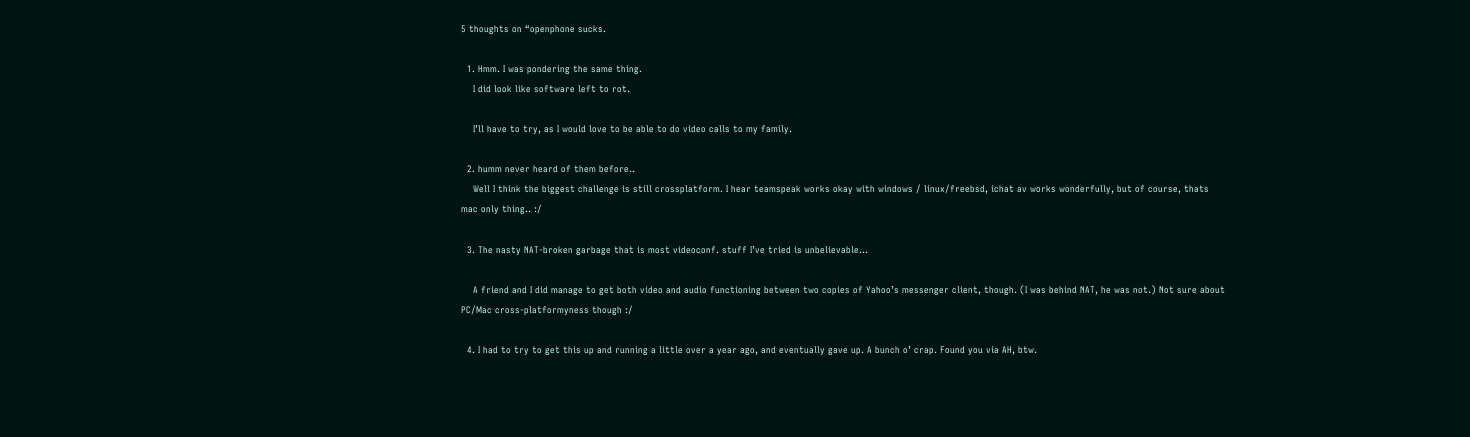5 thoughts on “openphone sucks.

  1. Hmm. I was pondering the same thing.
    I did look like software left to rot.

    I’ll have to try, as I would love to be able to do video calls to my family.

  2. humm never heard of them before..
    Well I think the biggest challenge is still crossplatform. I hear teamspeak works okay with windows / linux/freebsd, ichat av works wonderfully, but of course, thats mac only thing.. :/

  3. The nasty NAT-broken garbage that is most videoconf. stuff I’ve tried is unbelievable…

    A friend and I did manage to get both video and audio functioning between two copies of Yahoo’s messenger client, though. (I was behind NAT, he was not.) Not sure about PC/Mac cross-platformyness though :/

  4. I had to try to get this up and running a little over a year ago, and eventually gave up. A bunch o’ crap. Found you via AH, btw.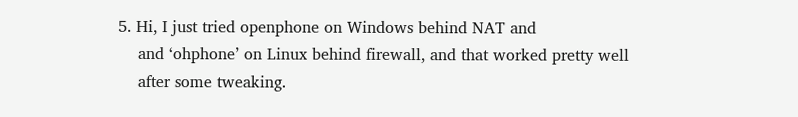5. Hi, I just tried openphone on Windows behind NAT and
    and ‘ohphone’ on Linux behind firewall, and that worked pretty well
    after some tweaking.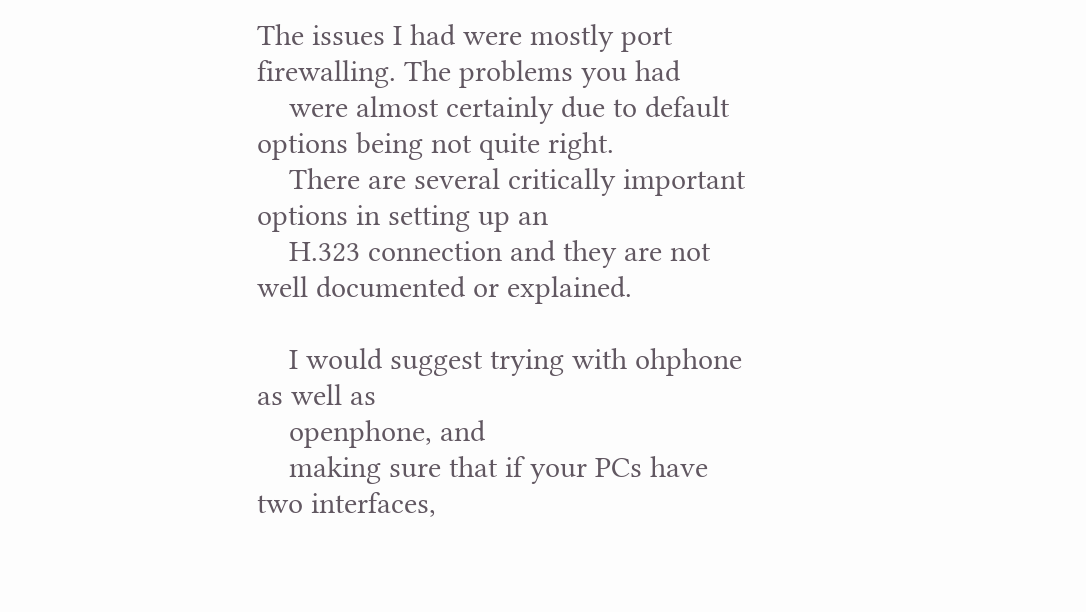The issues I had were mostly port firewalling. The problems you had
    were almost certainly due to default options being not quite right.
    There are several critically important options in setting up an
    H.323 connection and they are not well documented or explained.

    I would suggest trying with ohphone as well as
    openphone, and
    making sure that if your PCs have two interfaces,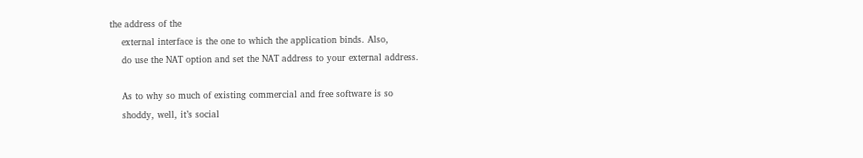the address of the
    external interface is the one to which the application binds. Also,
    do use the NAT option and set the NAT address to your external address.

    As to why so much of existing commercial and free software is so
    shoddy, well, it’s social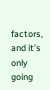factors, and it’s only going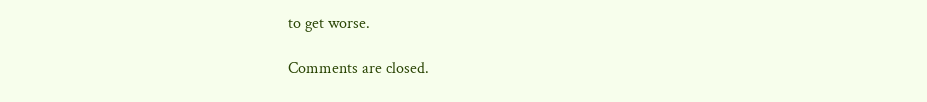to get worse.

Comments are closed.